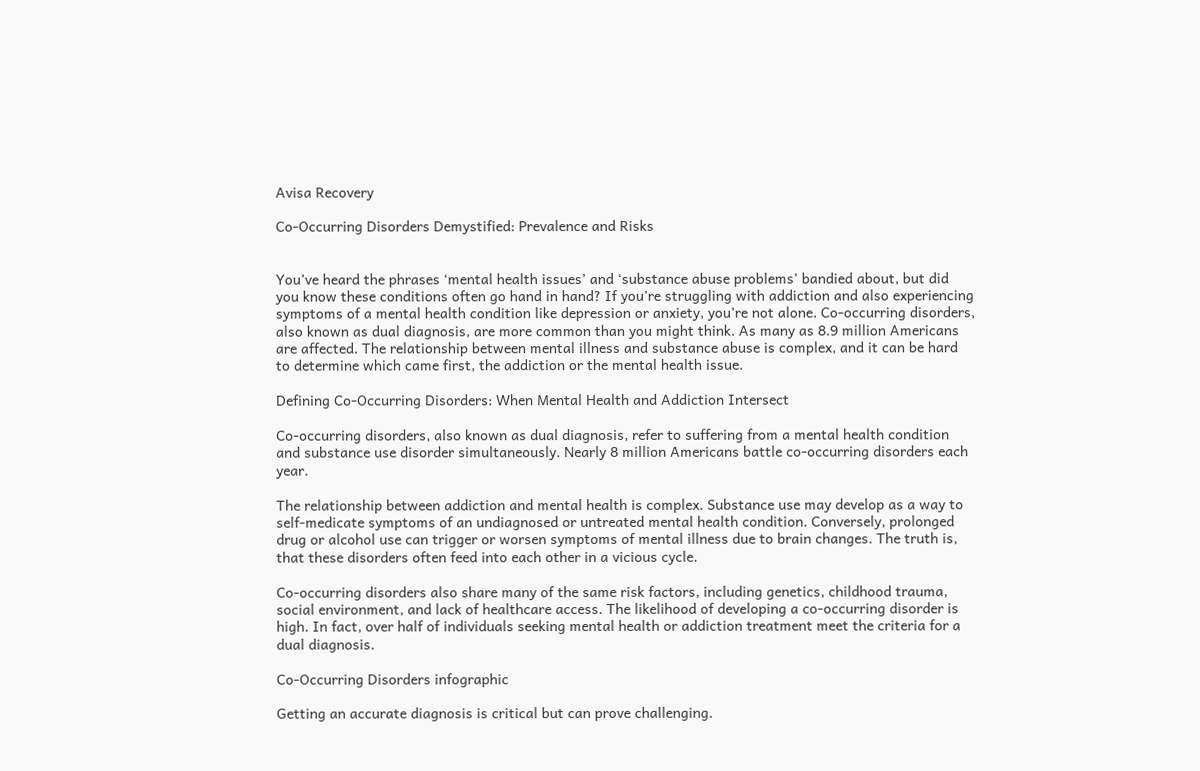Avisa Recovery

Co-Occurring Disorders Demystified: Prevalence and Risks


You’ve heard the phrases ‘mental health issues’ and ‘substance abuse problems’ bandied about, but did you know these conditions often go hand in hand? If you’re struggling with addiction and also experiencing symptoms of a mental health condition like depression or anxiety, you’re not alone. Co-occurring disorders, also known as dual diagnosis, are more common than you might think. As many as 8.9 million Americans are affected. The relationship between mental illness and substance abuse is complex, and it can be hard to determine which came first, the addiction or the mental health issue.

Defining Co-Occurring Disorders: When Mental Health and Addiction Intersect

Co-occurring disorders, also known as dual diagnosis, refer to suffering from a mental health condition and substance use disorder simultaneously. Nearly 8 million Americans battle co-occurring disorders each year.

The relationship between addiction and mental health is complex. Substance use may develop as a way to self-medicate symptoms of an undiagnosed or untreated mental health condition. Conversely, prolonged drug or alcohol use can trigger or worsen symptoms of mental illness due to brain changes. The truth is, that these disorders often feed into each other in a vicious cycle.

Co-occurring disorders also share many of the same risk factors, including genetics, childhood trauma, social environment, and lack of healthcare access. The likelihood of developing a co-occurring disorder is high. In fact, over half of individuals seeking mental health or addiction treatment meet the criteria for a dual diagnosis.

Co-Occurring Disorders infographic

Getting an accurate diagnosis is critical but can prove challenging.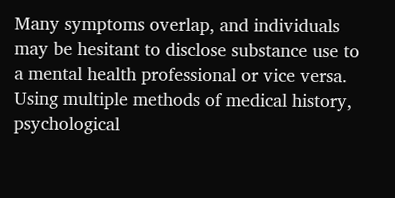Many symptoms overlap, and individuals may be hesitant to disclose substance use to a mental health professional or vice versa. Using multiple methods of medical history, psychological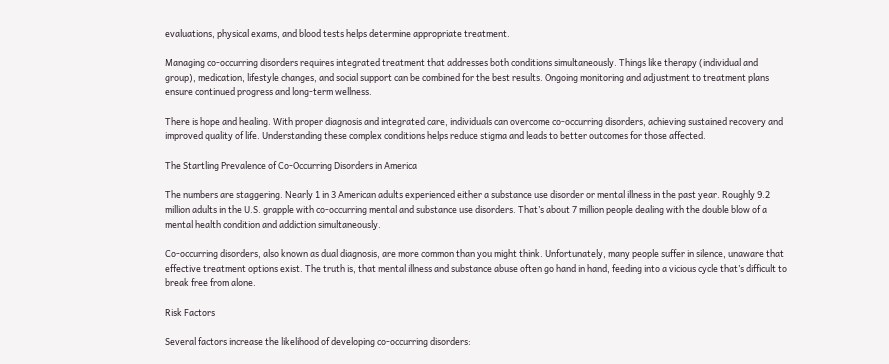evaluations, physical exams, and blood tests helps determine appropriate treatment.

Managing co-occurring disorders requires integrated treatment that addresses both conditions simultaneously. Things like therapy (individual and group), medication, lifestyle changes, and social support can be combined for the best results. Ongoing monitoring and adjustment to treatment plans ensure continued progress and long-term wellness.

There is hope and healing. With proper diagnosis and integrated care, individuals can overcome co-occurring disorders, achieving sustained recovery and improved quality of life. Understanding these complex conditions helps reduce stigma and leads to better outcomes for those affected.

The Startling Prevalence of Co-Occurring Disorders in America

The numbers are staggering. Nearly 1 in 3 American adults experienced either a substance use disorder or mental illness in the past year. Roughly 9.2 million adults in the U.S. grapple with co-occurring mental and substance use disorders. That’s about 7 million people dealing with the double blow of a mental health condition and addiction simultaneously.

Co-occurring disorders, also known as dual diagnosis, are more common than you might think. Unfortunately, many people suffer in silence, unaware that effective treatment options exist. The truth is, that mental illness and substance abuse often go hand in hand, feeding into a vicious cycle that’s difficult to break free from alone.

Risk Factors

Several factors increase the likelihood of developing co-occurring disorders: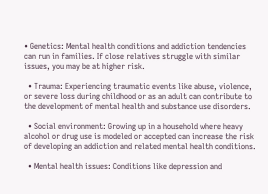• Genetics: Mental health conditions and addiction tendencies can run in families. If close relatives struggle with similar issues, you may be at higher risk.

  • Trauma: Experiencing traumatic events like abuse, violence, or severe loss during childhood or as an adult can contribute to the development of mental health and substance use disorders.

  • Social environment: Growing up in a household where heavy alcohol or drug use is modeled or accepted can increase the risk of developing an addiction and related mental health conditions.

  • Mental health issues: Conditions like depression and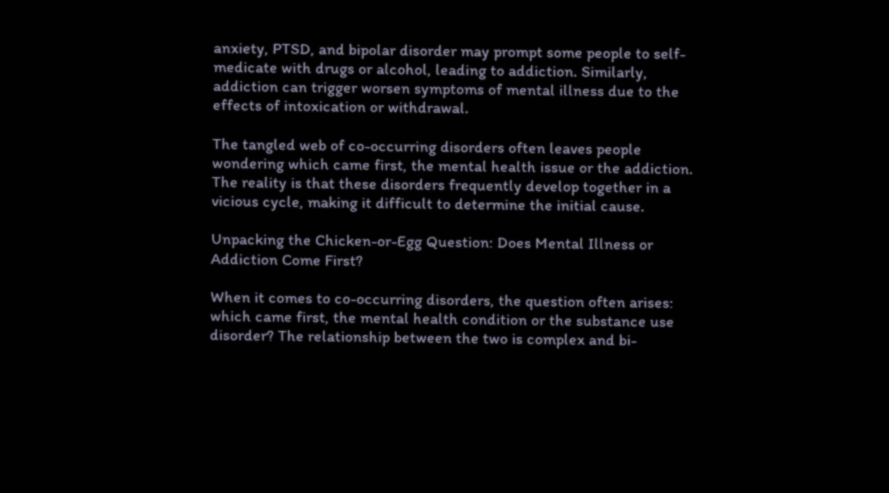anxiety, PTSD, and bipolar disorder may prompt some people to self-medicate with drugs or alcohol, leading to addiction. Similarly, addiction can trigger worsen symptoms of mental illness due to the effects of intoxication or withdrawal.

The tangled web of co-occurring disorders often leaves people wondering which came first, the mental health issue or the addiction. The reality is that these disorders frequently develop together in a vicious cycle, making it difficult to determine the initial cause.

Unpacking the Chicken-or-Egg Question: Does Mental Illness or Addiction Come First?

When it comes to co-occurring disorders, the question often arises: which came first, the mental health condition or the substance use disorder? The relationship between the two is complex and bi-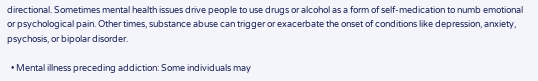directional. Sometimes mental health issues drive people to use drugs or alcohol as a form of self-medication to numb emotional or psychological pain. Other times, substance abuse can trigger or exacerbate the onset of conditions like depression, anxiety, psychosis, or bipolar disorder.

  • Mental illness preceding addiction: Some individuals may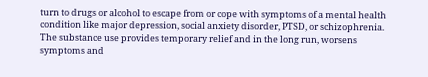turn to drugs or alcohol to escape from or cope with symptoms of a mental health condition like major depression, social anxiety disorder, PTSD, or schizophrenia. The substance use provides temporary relief and in the long run, worsens symptoms and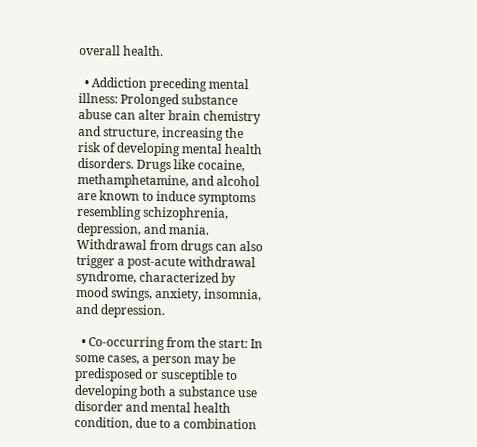overall health.

  • Addiction preceding mental illness: Prolonged substance abuse can alter brain chemistry and structure, increasing the risk of developing mental health disorders. Drugs like cocaine, methamphetamine, and alcohol are known to induce symptoms resembling schizophrenia, depression, and mania. Withdrawal from drugs can also trigger a post-acute withdrawal syndrome, characterized by mood swings, anxiety, insomnia, and depression.

  • Co-occurring from the start: In some cases, a person may be predisposed or susceptible to developing both a substance use disorder and mental health condition, due to a combination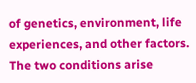of genetics, environment, life experiences, and other factors. The two conditions arise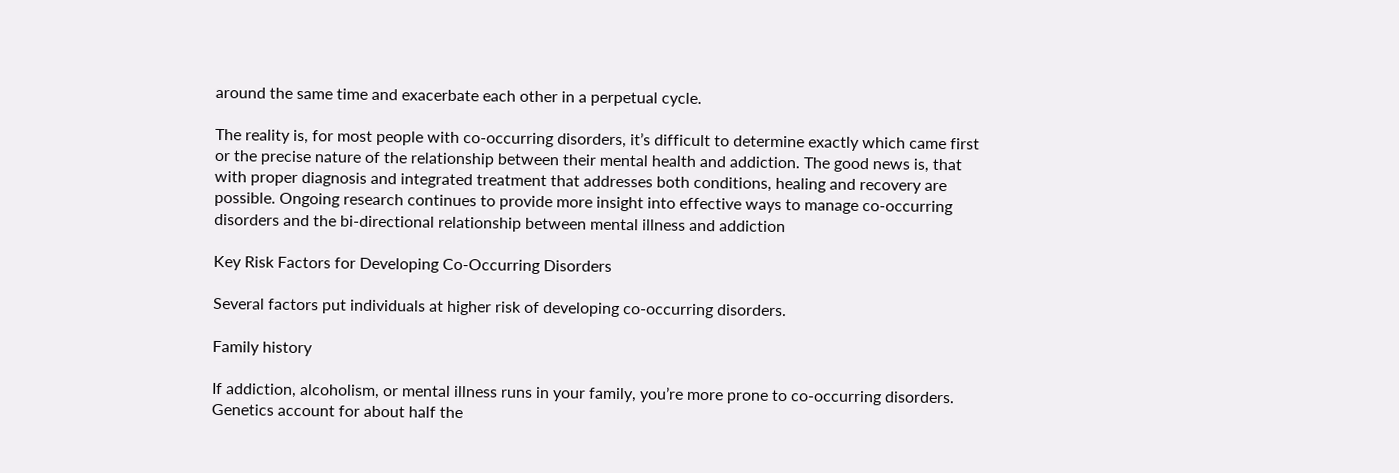around the same time and exacerbate each other in a perpetual cycle.

The reality is, for most people with co-occurring disorders, it’s difficult to determine exactly which came first or the precise nature of the relationship between their mental health and addiction. The good news is, that with proper diagnosis and integrated treatment that addresses both conditions, healing and recovery are possible. Ongoing research continues to provide more insight into effective ways to manage co-occurring disorders and the bi-directional relationship between mental illness and addiction

Key Risk Factors for Developing Co-Occurring Disorders

Several factors put individuals at higher risk of developing co-occurring disorders.

Family history

If addiction, alcoholism, or mental illness runs in your family, you’re more prone to co-occurring disorders. Genetics account for about half the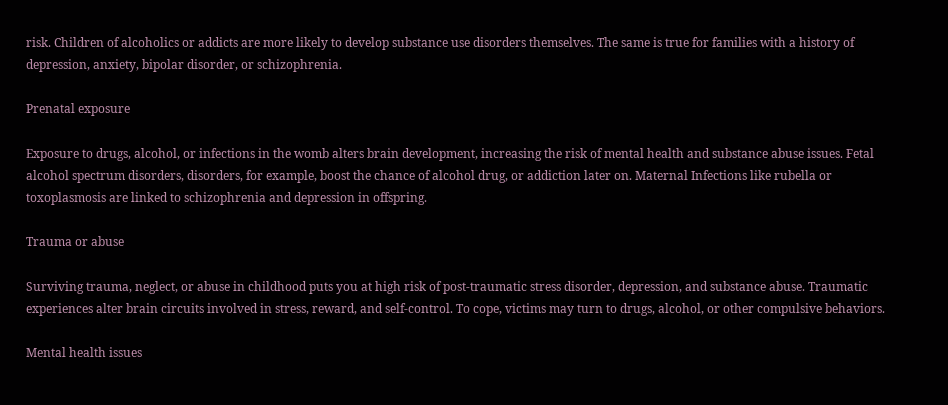risk. Children of alcoholics or addicts are more likely to develop substance use disorders themselves. The same is true for families with a history of depression, anxiety, bipolar disorder, or schizophrenia.

Prenatal exposure

Exposure to drugs, alcohol, or infections in the womb alters brain development, increasing the risk of mental health and substance abuse issues. Fetal alcohol spectrum disorders, disorders, for example, boost the chance of alcohol drug, or addiction later on. Maternal Infections like rubella or toxoplasmosis are linked to schizophrenia and depression in offspring.

Trauma or abuse

Surviving trauma, neglect, or abuse in childhood puts you at high risk of post-traumatic stress disorder, depression, and substance abuse. Traumatic experiences alter brain circuits involved in stress, reward, and self-control. To cope, victims may turn to drugs, alcohol, or other compulsive behaviors.

Mental health issues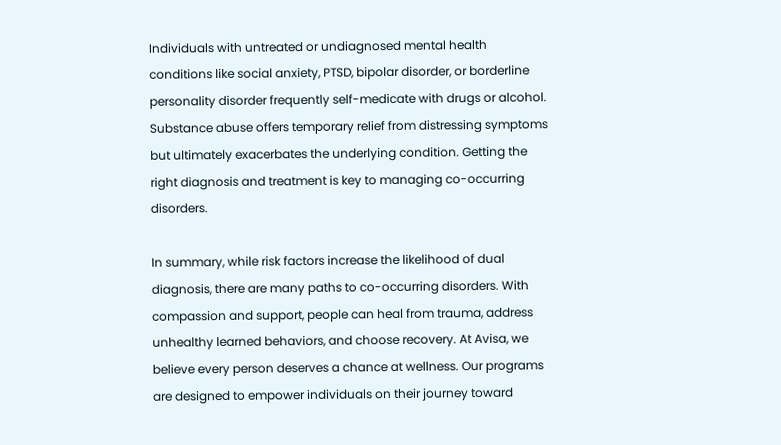Individuals with untreated or undiagnosed mental health conditions like social anxiety, PTSD, bipolar disorder, or borderline personality disorder frequently self-medicate with drugs or alcohol. Substance abuse offers temporary relief from distressing symptoms but ultimately exacerbates the underlying condition. Getting the right diagnosis and treatment is key to managing co-occurring disorders.

In summary, while risk factors increase the likelihood of dual diagnosis, there are many paths to co-occurring disorders. With compassion and support, people can heal from trauma, address unhealthy learned behaviors, and choose recovery. At Avisa, we believe every person deserves a chance at wellness. Our programs are designed to empower individuals on their journey toward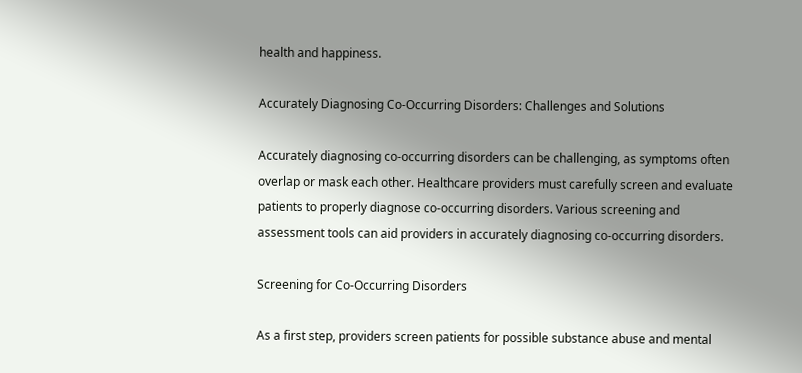health and happiness.

Accurately Diagnosing Co-Occurring Disorders: Challenges and Solutions

Accurately diagnosing co-occurring disorders can be challenging, as symptoms often overlap or mask each other. Healthcare providers must carefully screen and evaluate patients to properly diagnose co-occurring disorders. Various screening and assessment tools can aid providers in accurately diagnosing co-occurring disorders.

Screening for Co-Occurring Disorders

As a first step, providers screen patients for possible substance abuse and mental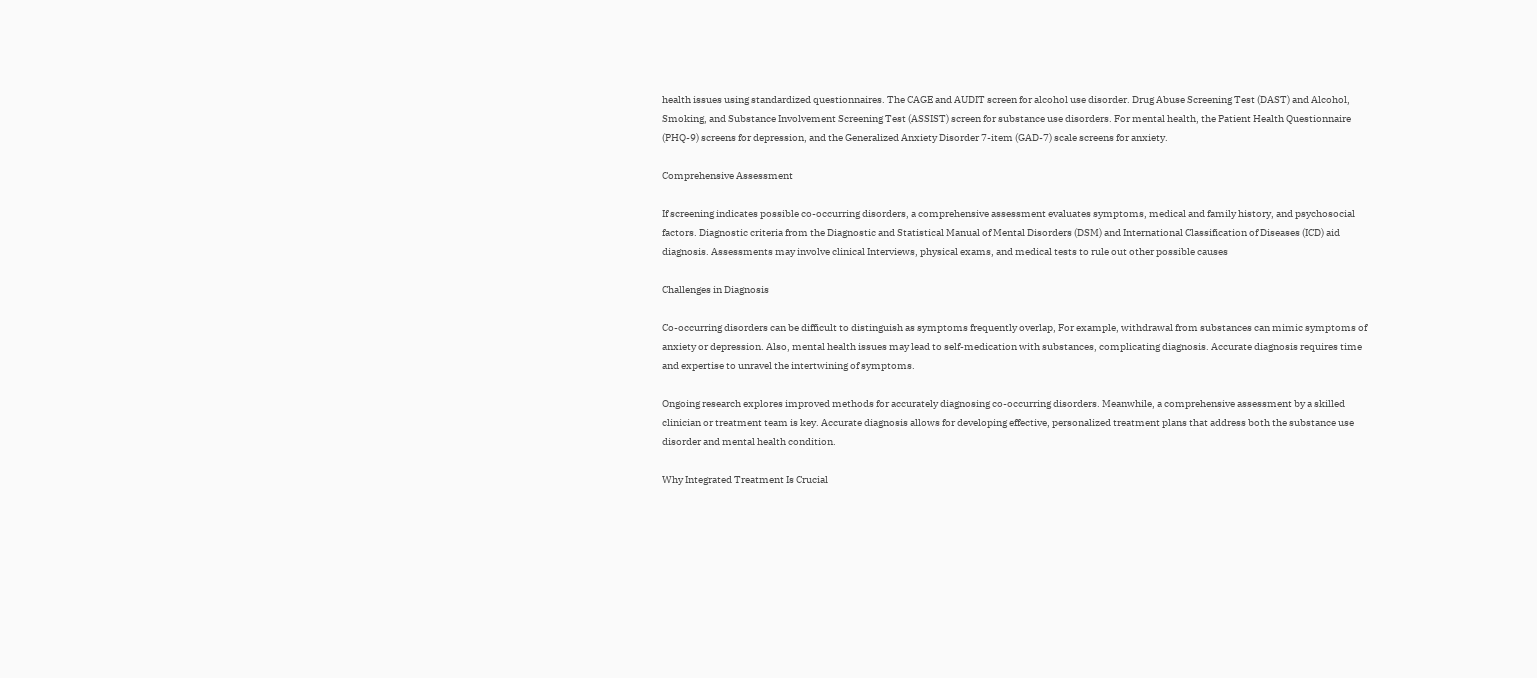health issues using standardized questionnaires. The CAGE and AUDIT screen for alcohol use disorder. Drug Abuse Screening Test (DAST) and Alcohol, Smoking, and Substance Involvement Screening Test (ASSIST) screen for substance use disorders. For mental health, the Patient Health Questionnaire (PHQ-9) screens for depression, and the Generalized Anxiety Disorder 7-item (GAD-7) scale screens for anxiety.

Comprehensive Assessment

If screening indicates possible co-occurring disorders, a comprehensive assessment evaluates symptoms, medical and family history, and psychosocial factors. Diagnostic criteria from the Diagnostic and Statistical Manual of Mental Disorders (DSM) and International Classification of Diseases (ICD) aid diagnosis. Assessments may involve clinical Interviews, physical exams, and medical tests to rule out other possible causes

Challenges in Diagnosis

Co-occurring disorders can be difficult to distinguish as symptoms frequently overlap, For example, withdrawal from substances can mimic symptoms of anxiety or depression. Also, mental health issues may lead to self-medication with substances, complicating diagnosis. Accurate diagnosis requires time and expertise to unravel the intertwining of symptoms.

Ongoing research explores improved methods for accurately diagnosing co-occurring disorders. Meanwhile, a comprehensive assessment by a skilled clinician or treatment team is key. Accurate diagnosis allows for developing effective, personalized treatment plans that address both the substance use disorder and mental health condition.

Why Integrated Treatment Is Crucial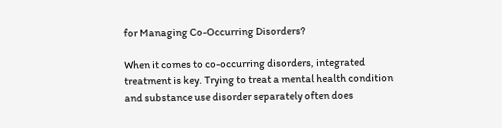for Managing Co-Occurring Disorders?

When it comes to co-occurring disorders, integrated treatment is key. Trying to treat a mental health condition and substance use disorder separately often does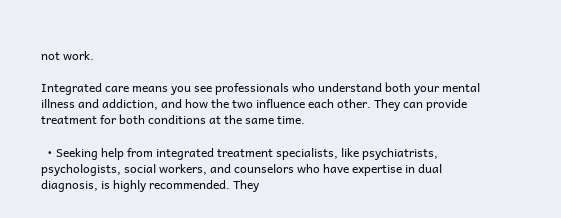not work.

Integrated care means you see professionals who understand both your mental illness and addiction, and how the two influence each other. They can provide treatment for both conditions at the same time.

  • Seeking help from integrated treatment specialists, like psychiatrists, psychologists, social workers, and counselors who have expertise in dual diagnosis, is highly recommended. They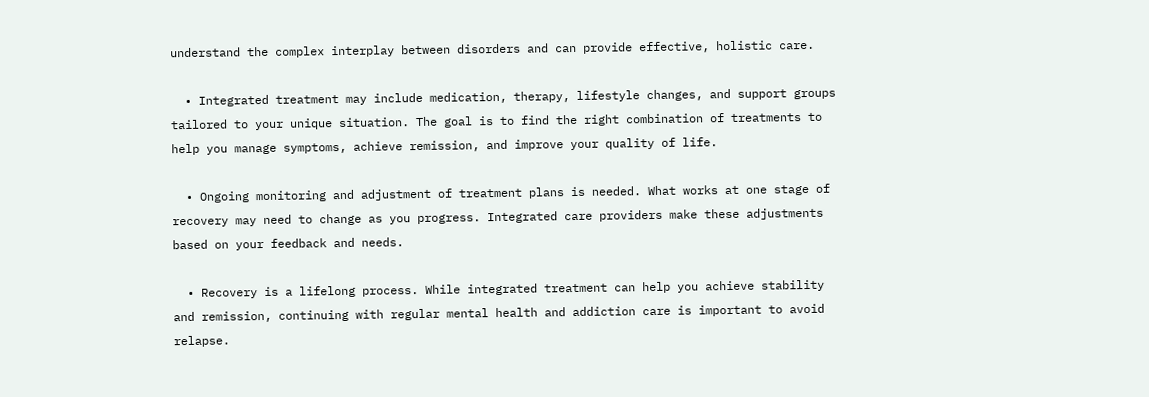understand the complex interplay between disorders and can provide effective, holistic care.

  • Integrated treatment may include medication, therapy, lifestyle changes, and support groups tailored to your unique situation. The goal is to find the right combination of treatments to help you manage symptoms, achieve remission, and improve your quality of life.

  • Ongoing monitoring and adjustment of treatment plans is needed. What works at one stage of recovery may need to change as you progress. Integrated care providers make these adjustments based on your feedback and needs.

  • Recovery is a lifelong process. While integrated treatment can help you achieve stability and remission, continuing with regular mental health and addiction care is important to avoid relapse.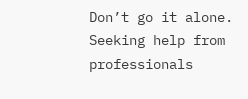Don’t go it alone. Seeking help from professionals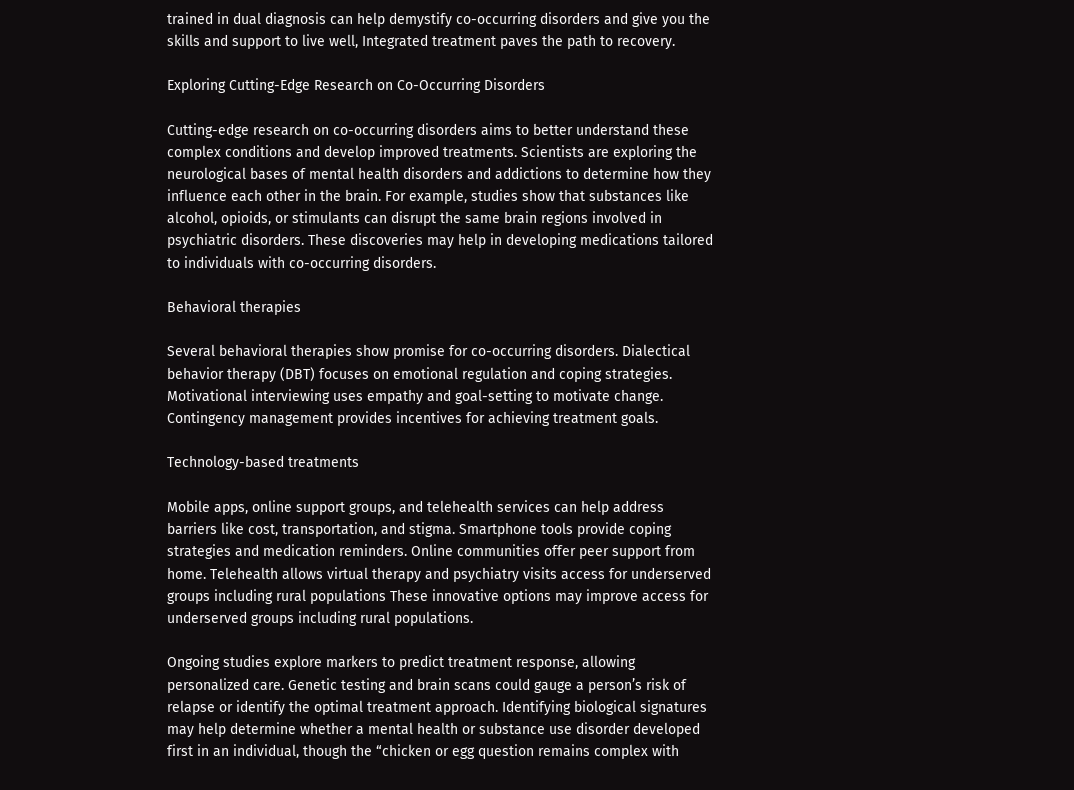trained in dual diagnosis can help demystify co-occurring disorders and give you the skills and support to live well, Integrated treatment paves the path to recovery.

Exploring Cutting-Edge Research on Co-Occurring Disorders

Cutting-edge research on co-occurring disorders aims to better understand these complex conditions and develop improved treatments. Scientists are exploring the neurological bases of mental health disorders and addictions to determine how they influence each other in the brain. For example, studies show that substances like alcohol, opioids, or stimulants can disrupt the same brain regions involved in psychiatric disorders. These discoveries may help in developing medications tailored to individuals with co-occurring disorders.

Behavioral therapies

Several behavioral therapies show promise for co-occurring disorders. Dialectical behavior therapy (DBT) focuses on emotional regulation and coping strategies. Motivational interviewing uses empathy and goal-setting to motivate change. Contingency management provides incentives for achieving treatment goals.

Technology-based treatments

Mobile apps, online support groups, and telehealth services can help address barriers like cost, transportation, and stigma. Smartphone tools provide coping strategies and medication reminders. Online communities offer peer support from home. Telehealth allows virtual therapy and psychiatry visits access for underserved groups including rural populations These innovative options may improve access for underserved groups including rural populations.

Ongoing studies explore markers to predict treatment response, allowing personalized care. Genetic testing and brain scans could gauge a person’s risk of relapse or identify the optimal treatment approach. Identifying biological signatures may help determine whether a mental health or substance use disorder developed first in an individual, though the “chicken or egg question remains complex with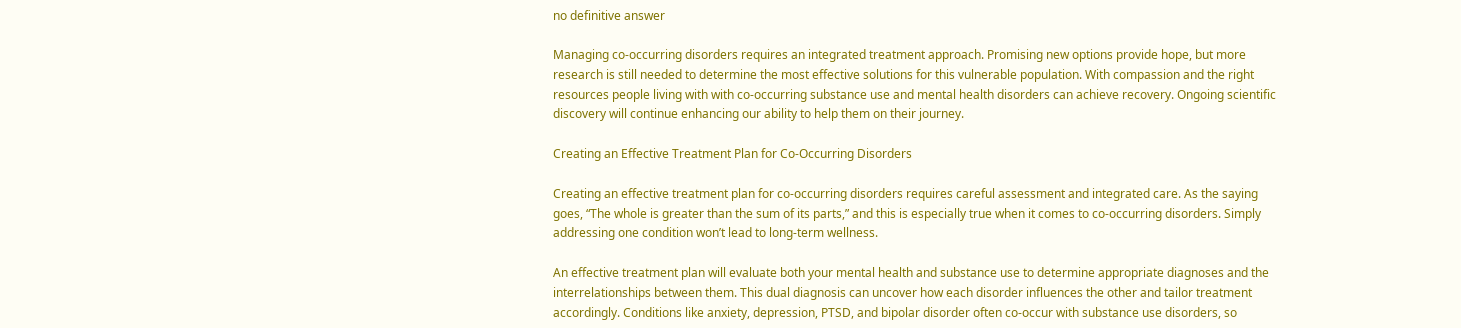no definitive answer

Managing co-occurring disorders requires an integrated treatment approach. Promising new options provide hope, but more research is still needed to determine the most effective solutions for this vulnerable population. With compassion and the right resources people living with with co-occurring substance use and mental health disorders can achieve recovery. Ongoing scientific discovery will continue enhancing our ability to help them on their journey.

Creating an Effective Treatment Plan for Co-Occurring Disorders

Creating an effective treatment plan for co-occurring disorders requires careful assessment and integrated care. As the saying goes, “The whole is greater than the sum of its parts,” and this is especially true when it comes to co-occurring disorders. Simply addressing one condition won’t lead to long-term wellness.

An effective treatment plan will evaluate both your mental health and substance use to determine appropriate diagnoses and the interrelationships between them. This dual diagnosis can uncover how each disorder influences the other and tailor treatment accordingly. Conditions like anxiety, depression, PTSD, and bipolar disorder often co-occur with substance use disorders, so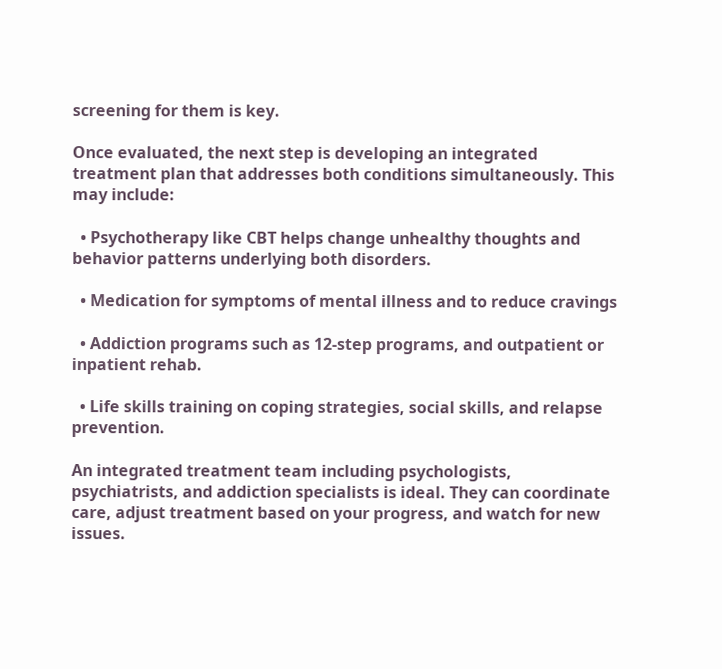screening for them is key.

Once evaluated, the next step is developing an integrated treatment plan that addresses both conditions simultaneously. This may include:

  • Psychotherapy like CBT helps change unhealthy thoughts and behavior patterns underlying both disorders.

  • Medication for symptoms of mental illness and to reduce cravings

  • Addiction programs such as 12-step programs, and outpatient or inpatient rehab.

  • Life skills training on coping strategies, social skills, and relapse prevention.

An integrated treatment team including psychologists, psychiatrists, and addiction specialists is ideal. They can coordinate care, adjust treatment based on your progress, and watch for new issues.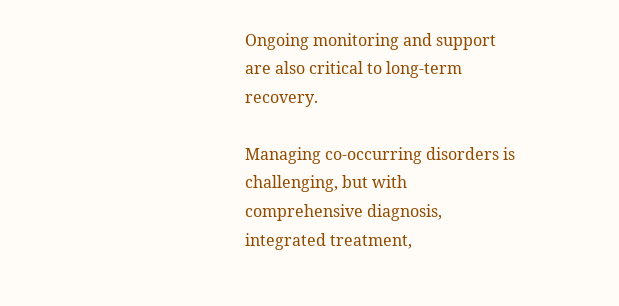Ongoing monitoring and support are also critical to long-term recovery.

Managing co-occurring disorders is challenging, but with comprehensive diagnosis, integrated treatment,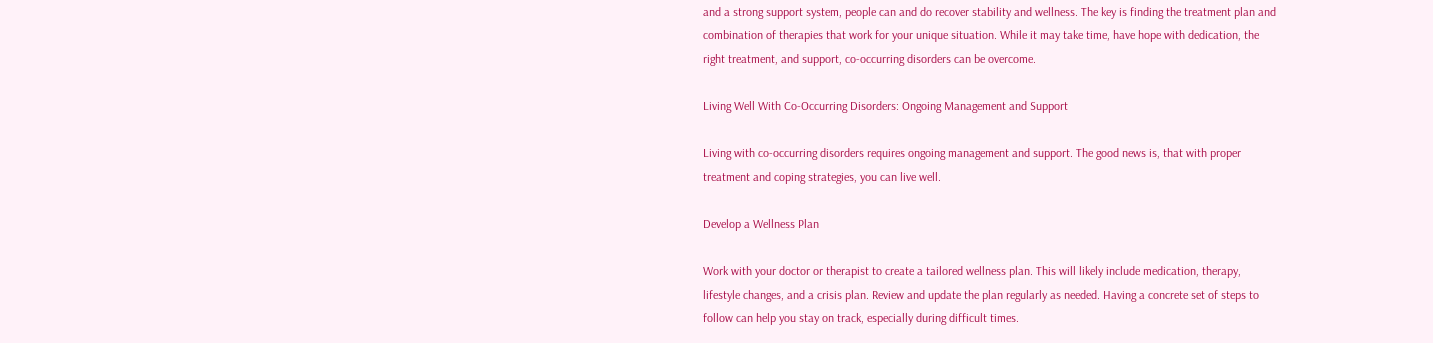and a strong support system, people can and do recover stability and wellness. The key is finding the treatment plan and combination of therapies that work for your unique situation. While it may take time, have hope with dedication, the right treatment, and support, co-occurring disorders can be overcome.

Living Well With Co-Occurring Disorders: Ongoing Management and Support

Living with co-occurring disorders requires ongoing management and support. The good news is, that with proper treatment and coping strategies, you can live well.

Develop a Wellness Plan

Work with your doctor or therapist to create a tailored wellness plan. This will likely include medication, therapy, lifestyle changes, and a crisis plan. Review and update the plan regularly as needed. Having a concrete set of steps to follow can help you stay on track, especially during difficult times.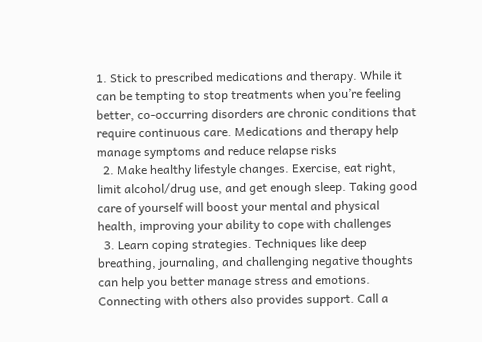1. Stick to prescribed medications and therapy. While it can be tempting to stop treatments when you’re feeling better, co-occurring disorders are chronic conditions that require continuous care. Medications and therapy help manage symptoms and reduce relapse risks
  2. Make healthy lifestyle changes. Exercise, eat right, limit alcohol/drug use, and get enough sleep. Taking good care of yourself will boost your mental and physical health, improving your ability to cope with challenges
  3. Learn coping strategies. Techniques like deep breathing, journaling, and challenging negative thoughts can help you better manage stress and emotions. Connecting with others also provides support. Call a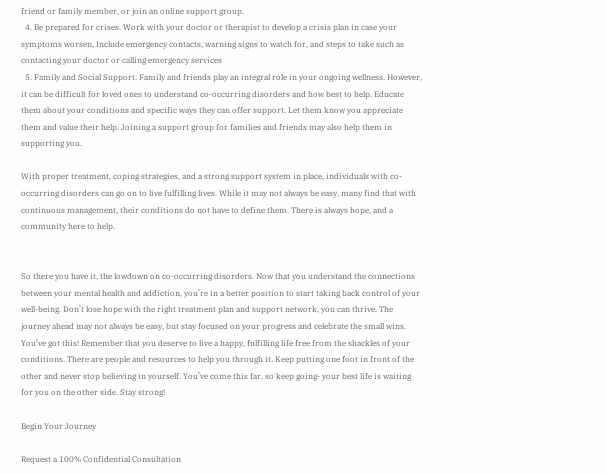friend or family member, or join an online support group.
  4. Be prepared for crises. Work with your doctor or therapist to develop a crisis plan in case your symptoms worsen, Include emergency contacts, warning signs to watch for, and steps to take such as contacting your doctor or calling emergency services
  5. Family and Social Support. Family and friends play an integral role in your ongoing wellness. However, it can be difficult for loved ones to understand co-occurring disorders and how best to help. Educate them about your conditions and specific ways they can offer support. Let them know you appreciate them and value their help. Joining a support group for families and friends may also help them in supporting you.

With proper treatment, coping strategies, and a strong support system in place, individuals with co-occurring disorders can go on to live fulfilling lives. While it may not always be easy, many find that with continuous management, their conditions do not have to define them. There is always hope, and a community here to help.


So there you have it, the lowdown on co-occurring disorders. Now that you understand the connections between your mental health and addiction, you’re in a better position to start taking back control of your well-being. Don’t lose hope with the right treatment plan and support network, you can thrive. The journey ahead may not always be easy, but stay focused on your progress and celebrate the small wins. You’ve got this! Remember that you deserve to live a happy, fulfilling life free from the shackles of your conditions. There are people and resources to help you through it. Keep putting one foot in front of the other and never stop believing in yourself. You’ve come this far, so keep going- your best life is waiting for you on the other side. Stay strong!

Begin Your Journey

Request a 100% Confidential Consultation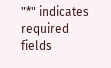"*" indicates required fields